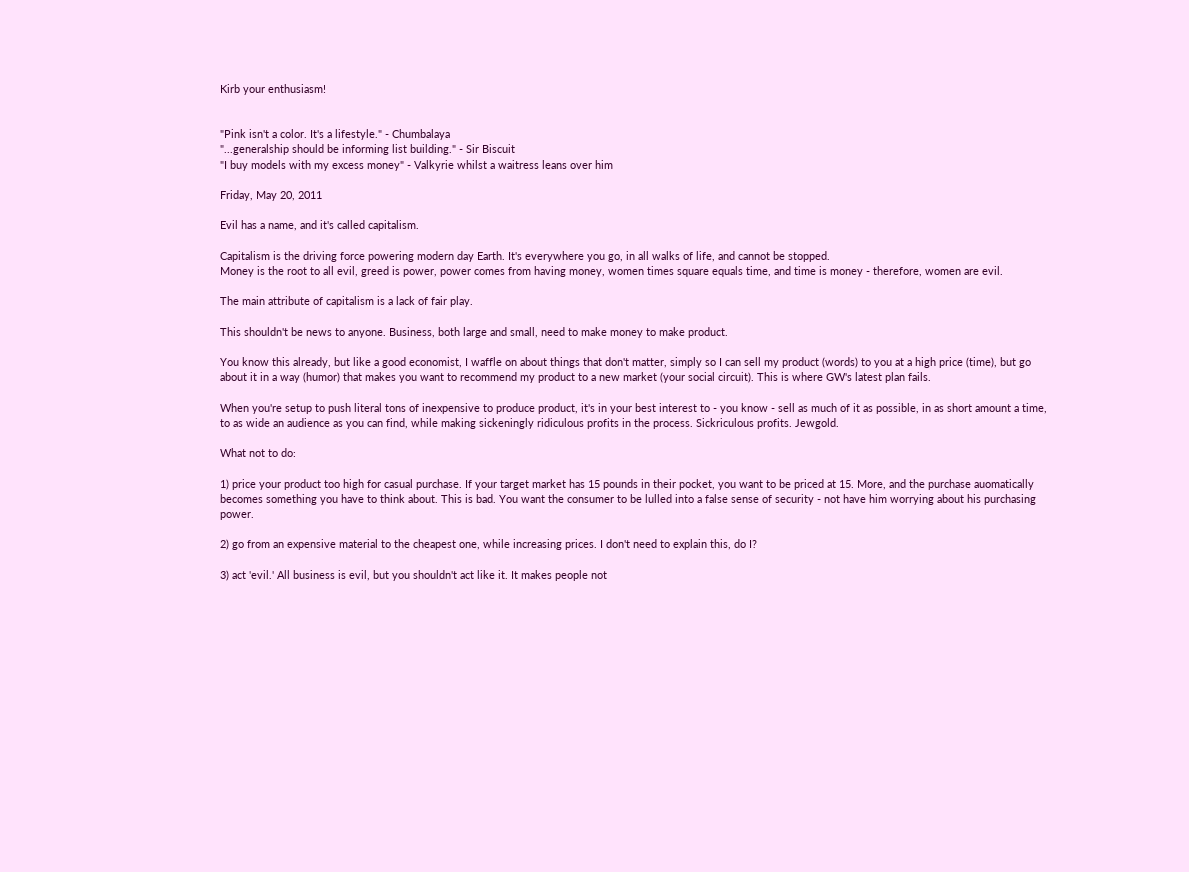Kirb your enthusiasm!


"Pink isn't a color. It's a lifestyle." - Chumbalaya
"...generalship should be informing list building." - Sir Biscuit
"I buy models with my excess money" - Valkyrie whilst a waitress leans over him

Friday, May 20, 2011

Evil has a name, and it's called capitalism.

Capitalism is the driving force powering modern day Earth. It's everywhere you go, in all walks of life, and cannot be stopped.
Money is the root to all evil, greed is power, power comes from having money, women times square equals time, and time is money - therefore, women are evil.

The main attribute of capitalism is a lack of fair play.

This shouldn't be news to anyone. Business, both large and small, need to make money to make product.

You know this already, but like a good economist, I waffle on about things that don't matter, simply so I can sell my product (words) to you at a high price (time), but go about it in a way (humor) that makes you want to recommend my product to a new market (your social circuit). This is where GW's latest plan fails.

When you're setup to push literal tons of inexpensive to produce product, it's in your best interest to - you know - sell as much of it as possible, in as short amount a time, to as wide an audience as you can find, while making sickeningly ridiculous profits in the process. Sickriculous profits. Jewgold.

What not to do:

1) price your product too high for casual purchase. If your target market has 15 pounds in their pocket, you want to be priced at 15. More, and the purchase auomatically becomes something you have to think about. This is bad. You want the consumer to be lulled into a false sense of security - not have him worrying about his purchasing power.

2) go from an expensive material to the cheapest one, while increasing prices. I don't need to explain this, do I?

3) act 'evil.' All business is evil, but you shouldn't act like it. It makes people not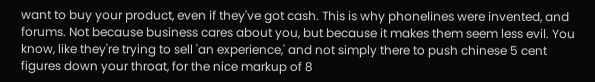want to buy your product, even if they've got cash. This is why phonelines were invented, and forums. Not because business cares about you, but because it makes them seem less evil. You know, like they're trying to sell 'an experience,' and not simply there to push chinese 5 cent figures down your throat, for the nice markup of 8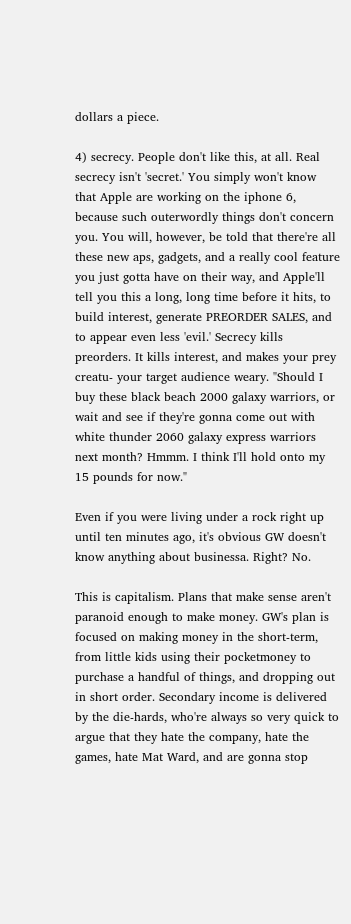dollars a piece.

4) secrecy. People don't like this, at all. Real secrecy isn't 'secret.' You simply won't know that Apple are working on the iphone 6, because such outerwordly things don't concern you. You will, however, be told that there're all these new aps, gadgets, and a really cool feature you just gotta have on their way, and Apple'll tell you this a long, long time before it hits, to build interest, generate PREORDER SALES, and to appear even less 'evil.' Secrecy kills preorders. It kills interest, and makes your prey creatu- your target audience weary. "Should I buy these black beach 2000 galaxy warriors, or wait and see if they're gonna come out with white thunder 2060 galaxy express warriors next month? Hmmm. I think I'll hold onto my 15 pounds for now."

Even if you were living under a rock right up until ten minutes ago, it's obvious GW doesn't know anything about businessa. Right? No.

This is capitalism. Plans that make sense aren't paranoid enough to make money. GW's plan is focused on making money in the short-term, from little kids using their pocketmoney to purchase a handful of things, and dropping out in short order. Secondary income is delivered by the die-hards, who're always so very quick to argue that they hate the company, hate the games, hate Mat Ward, and are gonna stop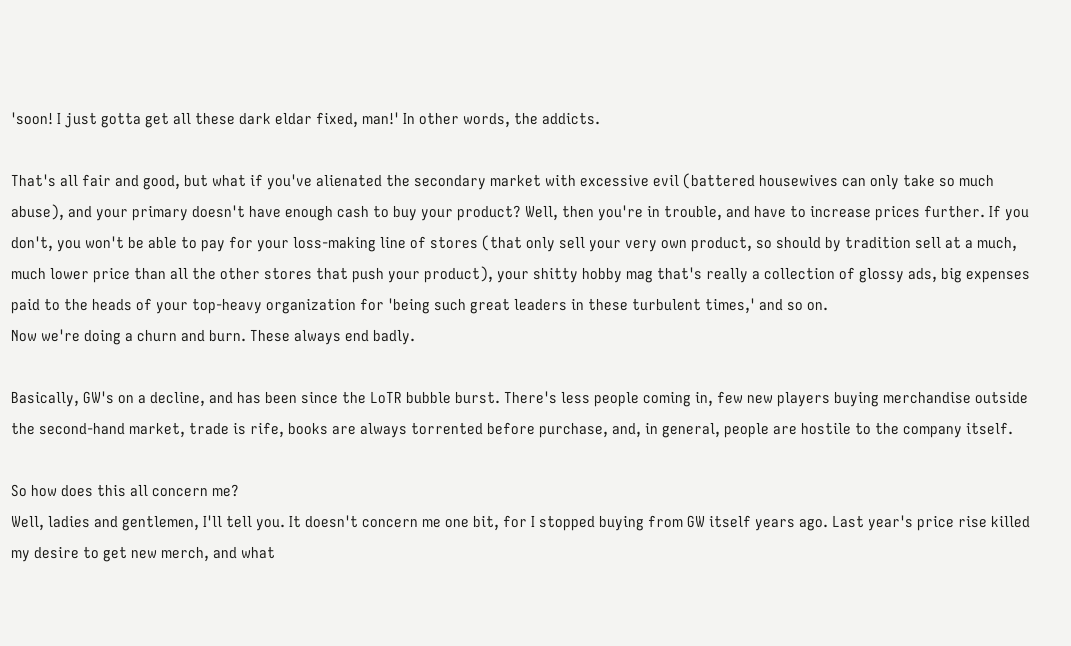'soon! I just gotta get all these dark eldar fixed, man!' In other words, the addicts.

That's all fair and good, but what if you've alienated the secondary market with excessive evil (battered housewives can only take so much abuse), and your primary doesn't have enough cash to buy your product? Well, then you're in trouble, and have to increase prices further. If you don't, you won't be able to pay for your loss-making line of stores (that only sell your very own product, so should by tradition sell at a much, much lower price than all the other stores that push your product), your shitty hobby mag that's really a collection of glossy ads, big expenses paid to the heads of your top-heavy organization for 'being such great leaders in these turbulent times,' and so on.
Now we're doing a churn and burn. These always end badly.

Basically, GW's on a decline, and has been since the LoTR bubble burst. There's less people coming in, few new players buying merchandise outside the second-hand market, trade is rife, books are always torrented before purchase, and, in general, people are hostile to the company itself.

So how does this all concern me?
Well, ladies and gentlemen, I'll tell you. It doesn't concern me one bit, for I stopped buying from GW itself years ago. Last year's price rise killed my desire to get new merch, and what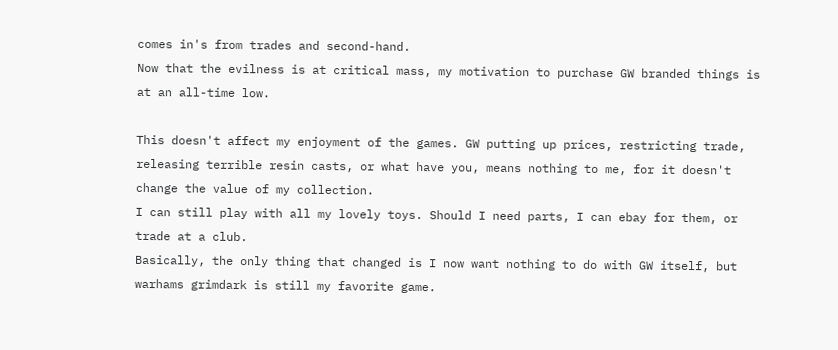comes in's from trades and second-hand.
Now that the evilness is at critical mass, my motivation to purchase GW branded things is at an all-time low.

This doesn't affect my enjoyment of the games. GW putting up prices, restricting trade, releasing terrible resin casts, or what have you, means nothing to me, for it doesn't change the value of my collection.
I can still play with all my lovely toys. Should I need parts, I can ebay for them, or trade at a club.
Basically, the only thing that changed is I now want nothing to do with GW itself, but warhams grimdark is still my favorite game.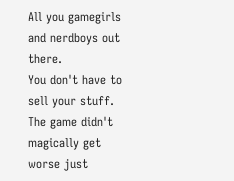All you gamegirls and nerdboys out there.
You don't have to sell your stuff. The game didn't magically get worse just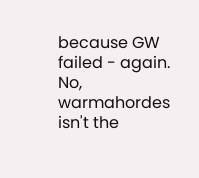because GW failed - again.
No, warmahordes isn't the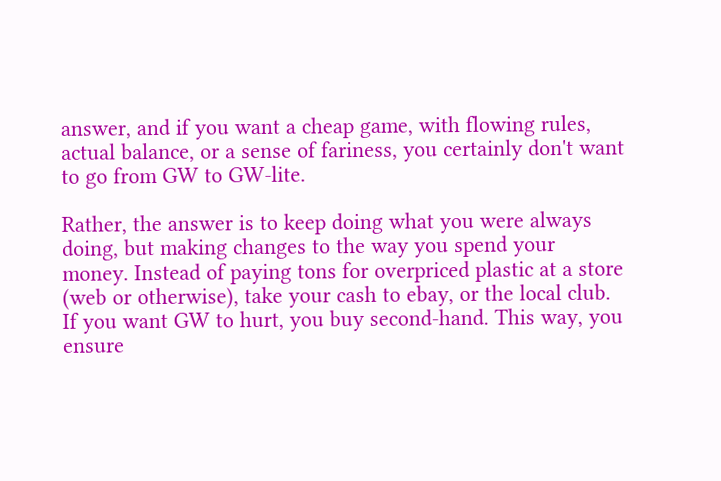answer, and if you want a cheap game, with flowing rules, actual balance, or a sense of fariness, you certainly don't want to go from GW to GW-lite.

Rather, the answer is to keep doing what you were always doing, but making changes to the way you spend your money. Instead of paying tons for overpriced plastic at a store (web or otherwise), take your cash to ebay, or the local club. If you want GW to hurt, you buy second-hand. This way, you ensure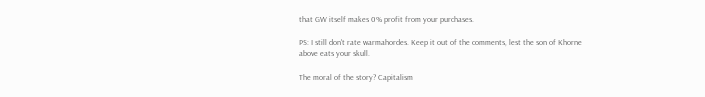that GW itself makes 0% profit from your purchases.

PS: I still don't rate warmahordes. Keep it out of the comments, lest the son of Khorne above eats your skull.

The moral of the story? Capitalism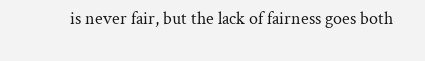is never fair, but the lack of fairness goes both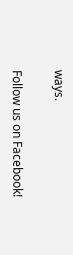ways.

Follow us on Facebook!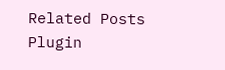Related Posts Plugin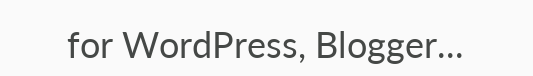for WordPress, Blogger...